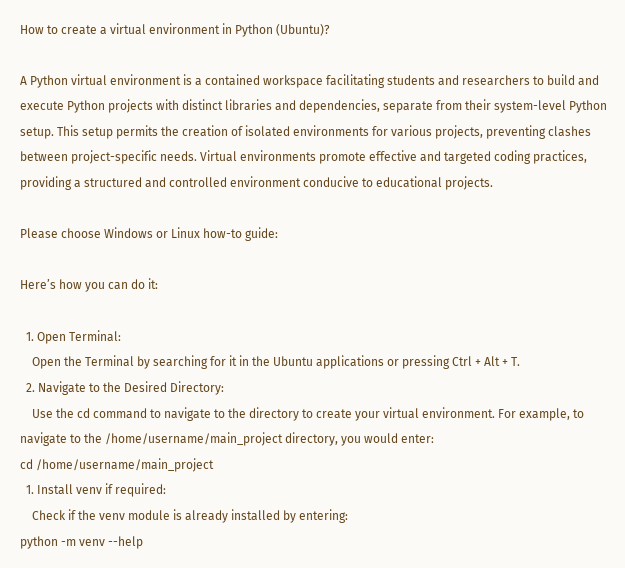How to create a virtual environment in Python (Ubuntu)?

A Python virtual environment is a contained workspace facilitating students and researchers to build and execute Python projects with distinct libraries and dependencies, separate from their system-level Python setup. This setup permits the creation of isolated environments for various projects, preventing clashes between project-specific needs. Virtual environments promote effective and targeted coding practices, providing a structured and controlled environment conducive to educational projects.

Please choose Windows or Linux how-to guide:

Here’s how you can do it:

  1. Open Terminal:
    Open the Terminal by searching for it in the Ubuntu applications or pressing Ctrl + Alt + T.
  2. Navigate to the Desired Directory:
    Use the cd command to navigate to the directory to create your virtual environment. For example, to navigate to the /home/username/main_project directory, you would enter:
cd /home/username/main_project
  1. Install venv if required:
    Check if the venv module is already installed by entering:
python -m venv --help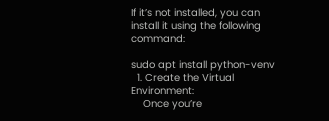If it’s not installed, you can install it using the following command:

sudo apt install python-venv
  1. Create the Virtual Environment:
    Once you’re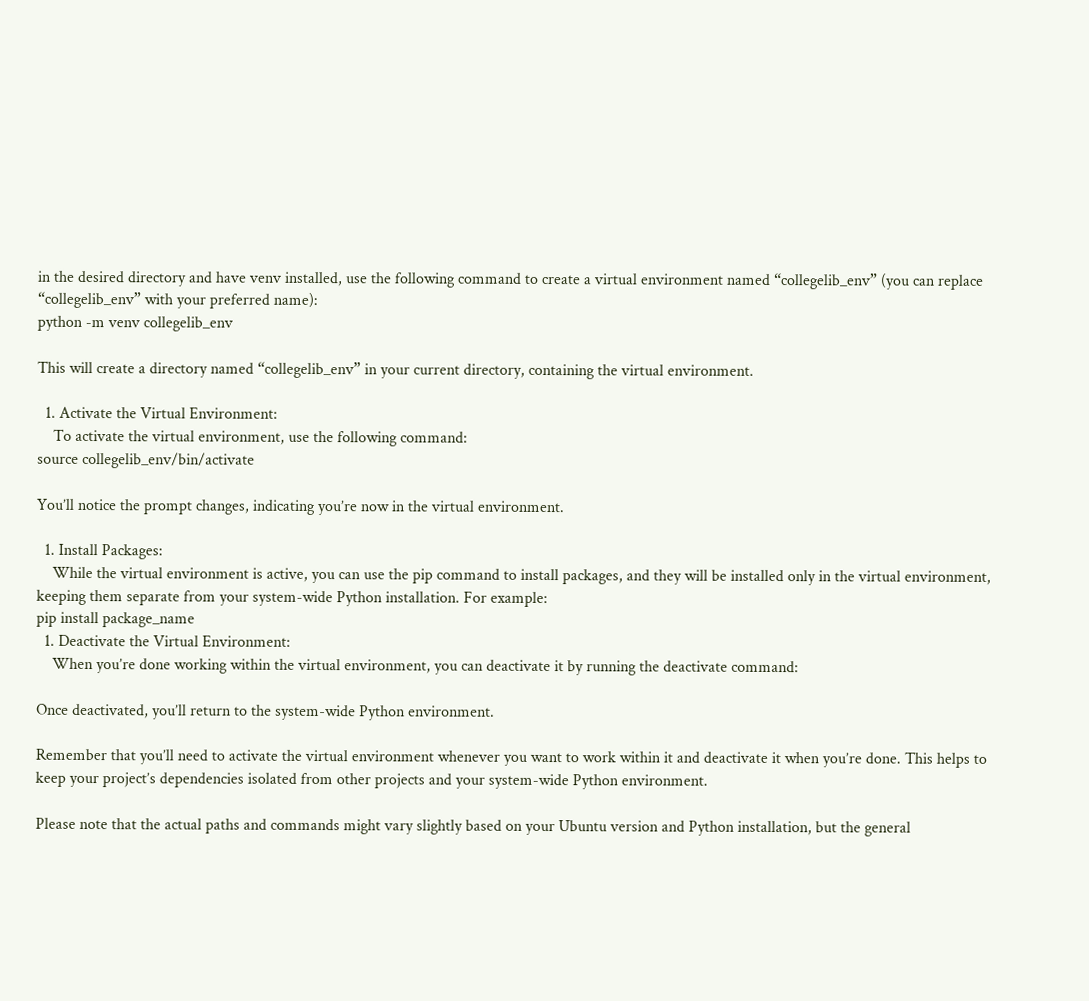in the desired directory and have venv installed, use the following command to create a virtual environment named “collegelib_env” (you can replace “collegelib_env” with your preferred name):
python -m venv collegelib_env

This will create a directory named “collegelib_env” in your current directory, containing the virtual environment.

  1. Activate the Virtual Environment:
    To activate the virtual environment, use the following command:
source collegelib_env/bin/activate

You’ll notice the prompt changes, indicating you’re now in the virtual environment.

  1. Install Packages:
    While the virtual environment is active, you can use the pip command to install packages, and they will be installed only in the virtual environment, keeping them separate from your system-wide Python installation. For example:
pip install package_name
  1. Deactivate the Virtual Environment:
    When you’re done working within the virtual environment, you can deactivate it by running the deactivate command:

Once deactivated, you’ll return to the system-wide Python environment.

Remember that you’ll need to activate the virtual environment whenever you want to work within it and deactivate it when you’re done. This helps to keep your project’s dependencies isolated from other projects and your system-wide Python environment.

Please note that the actual paths and commands might vary slightly based on your Ubuntu version and Python installation, but the general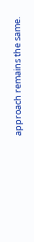approach remains the same.